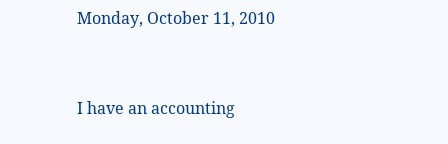Monday, October 11, 2010


I have an accounting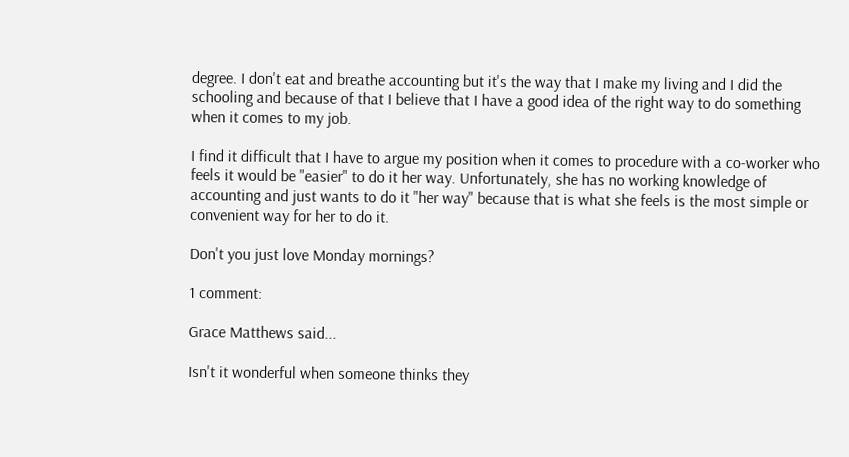degree. I don't eat and breathe accounting but it's the way that I make my living and I did the schooling and because of that I believe that I have a good idea of the right way to do something when it comes to my job.

I find it difficult that I have to argue my position when it comes to procedure with a co-worker who feels it would be "easier" to do it her way. Unfortunately, she has no working knowledge of accounting and just wants to do it "her way" because that is what she feels is the most simple or convenient way for her to do it.

Don't you just love Monday mornings?

1 comment:

Grace Matthews said...

Isn't it wonderful when someone thinks they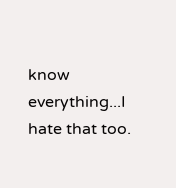know everything...I hate that too.